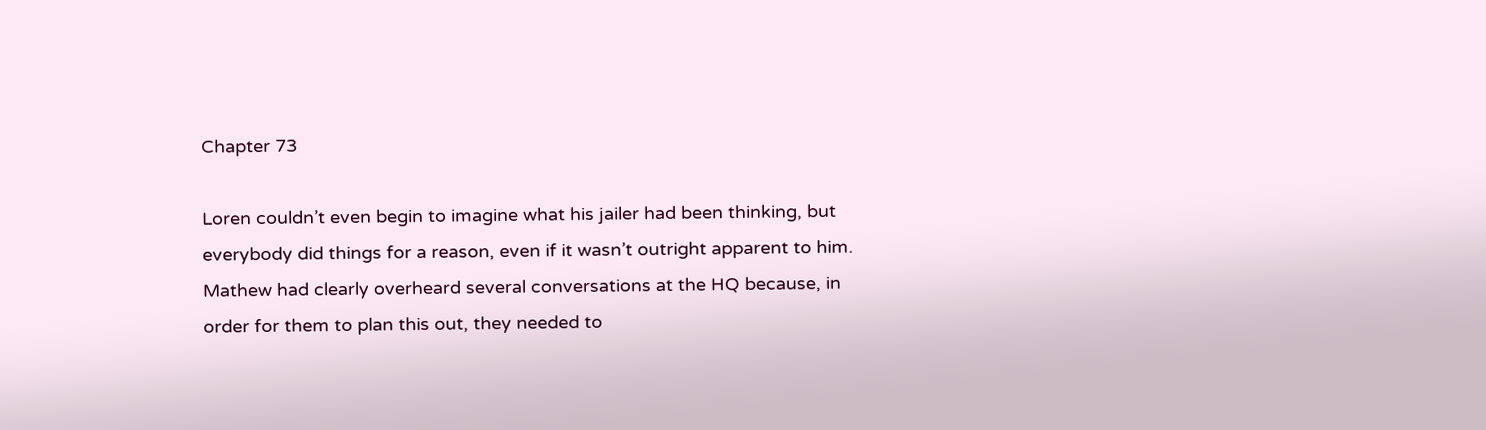Chapter 73

Loren couldn’t even begin to imagine what his jailer had been thinking, but everybody did things for a reason, even if it wasn’t outright apparent to him. Mathew had clearly overheard several conversations at the HQ because, in order for them to plan this out, they needed to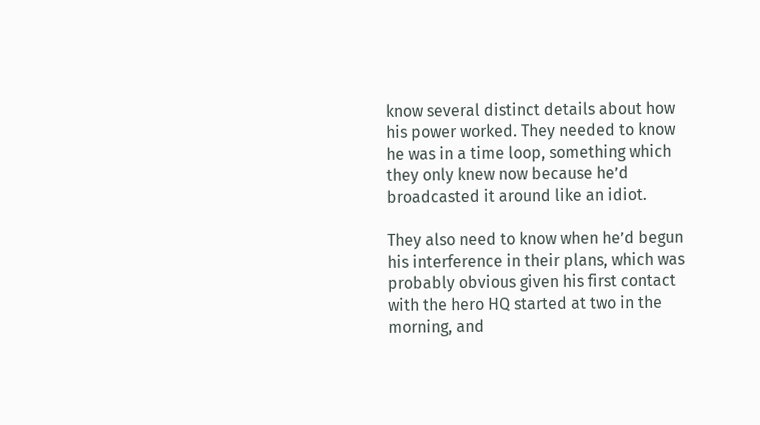know several distinct details about how his power worked. They needed to know he was in a time loop, something which they only knew now because he’d broadcasted it around like an idiot.

They also need to know when he’d begun his interference in their plans, which was probably obvious given his first contact with the hero HQ started at two in the morning, and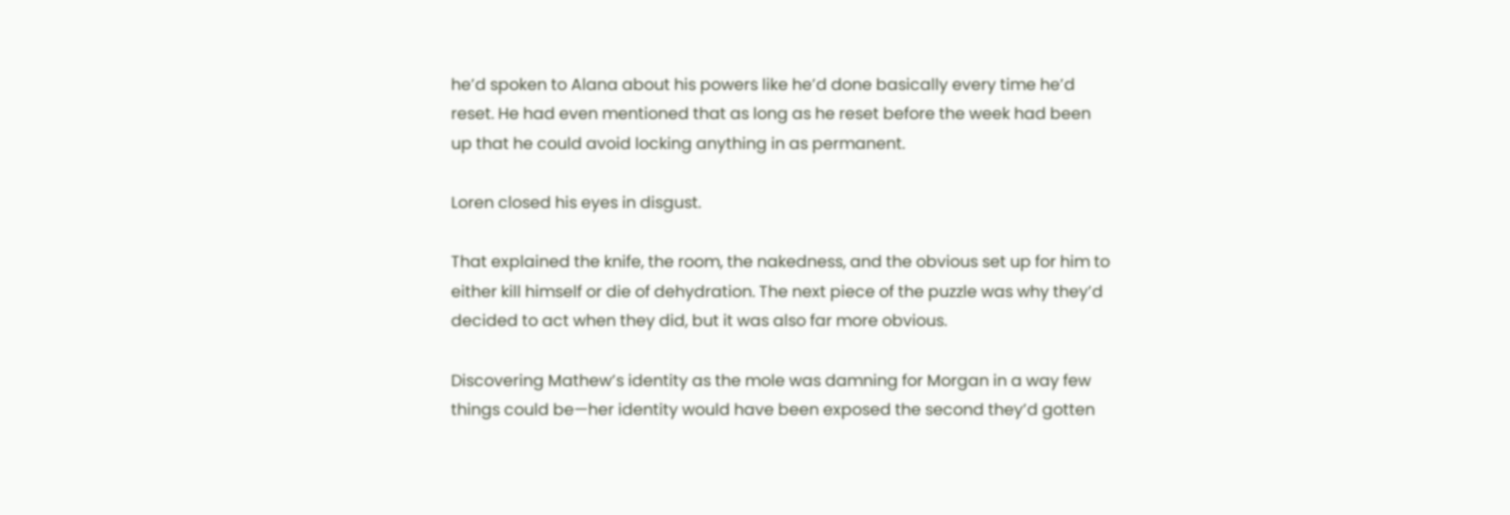he’d spoken to Alana about his powers like he’d done basically every time he’d reset. He had even mentioned that as long as he reset before the week had been up that he could avoid locking anything in as permanent.

Loren closed his eyes in disgust.

That explained the knife, the room, the nakedness, and the obvious set up for him to either kill himself or die of dehydration. The next piece of the puzzle was why they’d decided to act when they did, but it was also far more obvious.

Discovering Mathew’s identity as the mole was damning for Morgan in a way few things could be—her identity would have been exposed the second they’d gotten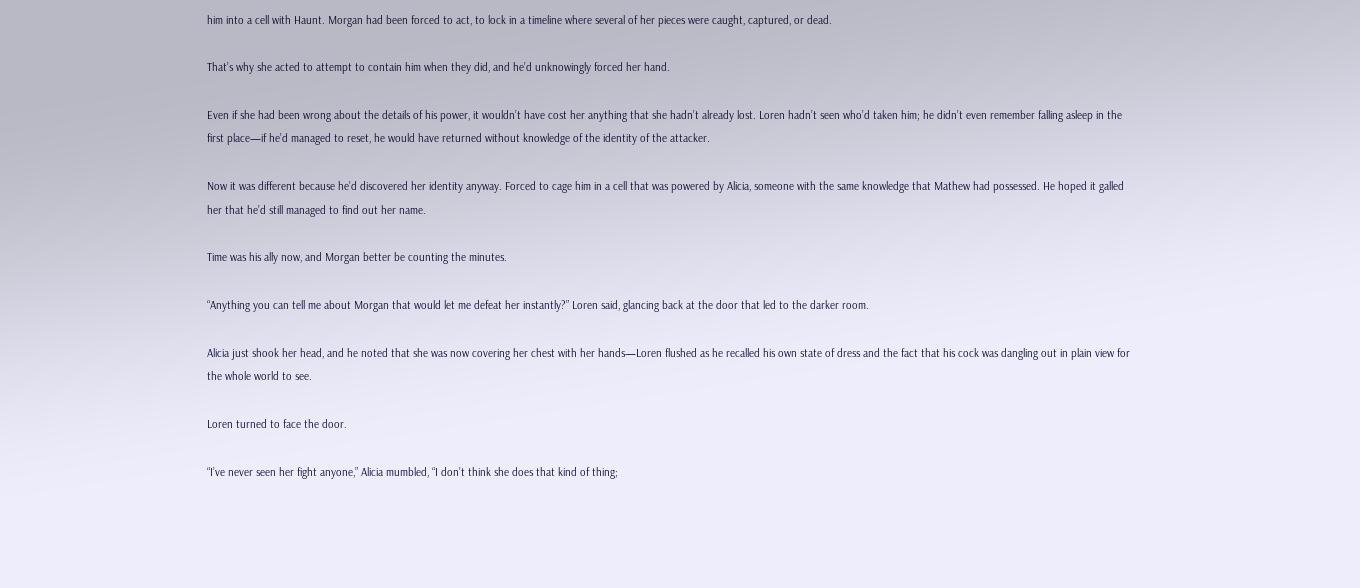him into a cell with Haunt. Morgan had been forced to act, to lock in a timeline where several of her pieces were caught, captured, or dead.

That’s why she acted to attempt to contain him when they did, and he’d unknowingly forced her hand.

Even if she had been wrong about the details of his power, it wouldn’t have cost her anything that she hadn’t already lost. Loren hadn’t seen who’d taken him; he didn’t even remember falling asleep in the first place—if he’d managed to reset, he would have returned without knowledge of the identity of the attacker.

Now it was different because he’d discovered her identity anyway. Forced to cage him in a cell that was powered by Alicia, someone with the same knowledge that Mathew had possessed. He hoped it galled her that he’d still managed to find out her name.

Time was his ally now, and Morgan better be counting the minutes.

“Anything you can tell me about Morgan that would let me defeat her instantly?” Loren said, glancing back at the door that led to the darker room.

Alicia just shook her head, and he noted that she was now covering her chest with her hands—Loren flushed as he recalled his own state of dress and the fact that his cock was dangling out in plain view for the whole world to see.

Loren turned to face the door.

“I’ve never seen her fight anyone,” Alicia mumbled, “I don’t think she does that kind of thing;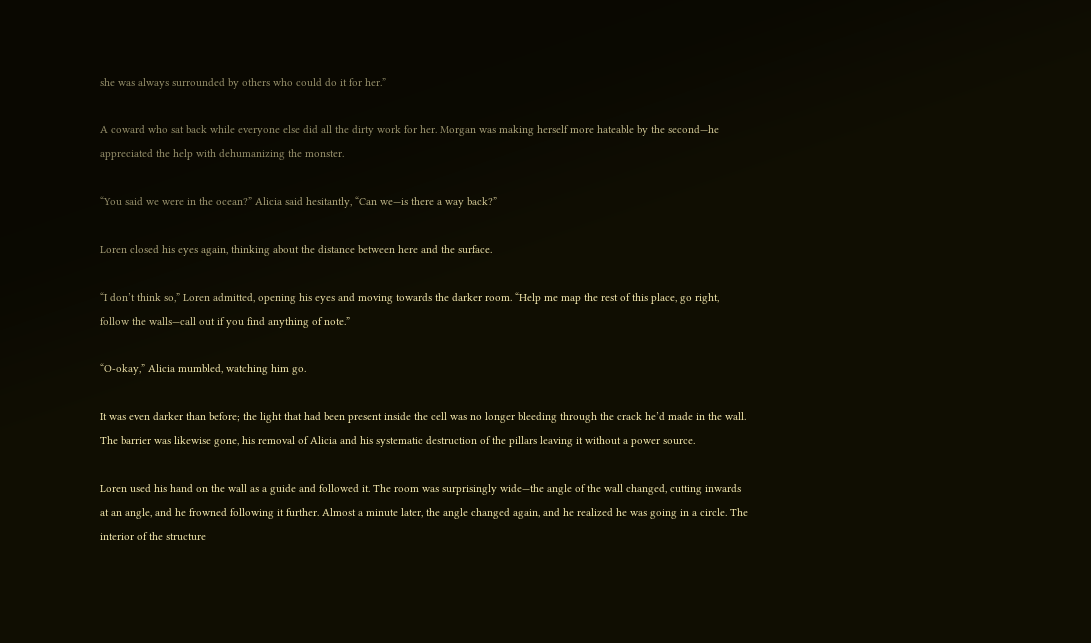she was always surrounded by others who could do it for her.”

A coward who sat back while everyone else did all the dirty work for her. Morgan was making herself more hateable by the second—he appreciated the help with dehumanizing the monster.

“You said we were in the ocean?” Alicia said hesitantly, “Can we—is there a way back?”

Loren closed his eyes again, thinking about the distance between here and the surface.

“I don’t think so,” Loren admitted, opening his eyes and moving towards the darker room. “Help me map the rest of this place, go right, follow the walls—call out if you find anything of note.”

“O-okay,” Alicia mumbled, watching him go.

It was even darker than before; the light that had been present inside the cell was no longer bleeding through the crack he’d made in the wall. The barrier was likewise gone, his removal of Alicia and his systematic destruction of the pillars leaving it without a power source.

Loren used his hand on the wall as a guide and followed it. The room was surprisingly wide—the angle of the wall changed, cutting inwards at an angle, and he frowned following it further. Almost a minute later, the angle changed again, and he realized he was going in a circle. The interior of the structure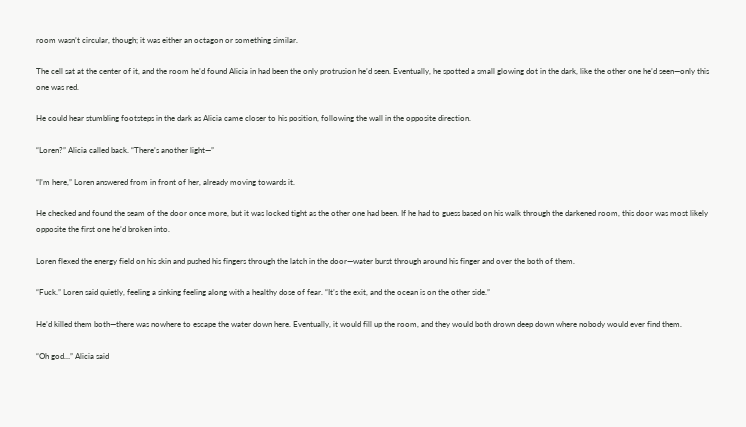room wasn’t circular, though; it was either an octagon or something similar.

The cell sat at the center of it, and the room he’d found Alicia in had been the only protrusion he’d seen. Eventually, he spotted a small glowing dot in the dark, like the other one he’d seen—only this one was red.

He could hear stumbling footsteps in the dark as Alicia came closer to his position, following the wall in the opposite direction.

“Loren?” Alicia called back. “There’s another light—”

“I’m here,” Loren answered from in front of her, already moving towards it.

He checked and found the seam of the door once more, but it was locked tight as the other one had been. If he had to guess based on his walk through the darkened room, this door was most likely opposite the first one he’d broken into.

Loren flexed the energy field on his skin and pushed his fingers through the latch in the door—water burst through around his finger and over the both of them.

“Fuck.” Loren said quietly, feeling a sinking feeling along with a healthy dose of fear. “It’s the exit, and the ocean is on the other side.”

He’d killed them both—there was nowhere to escape the water down here. Eventually, it would fill up the room, and they would both drown deep down where nobody would ever find them.

“Oh god…” Alicia said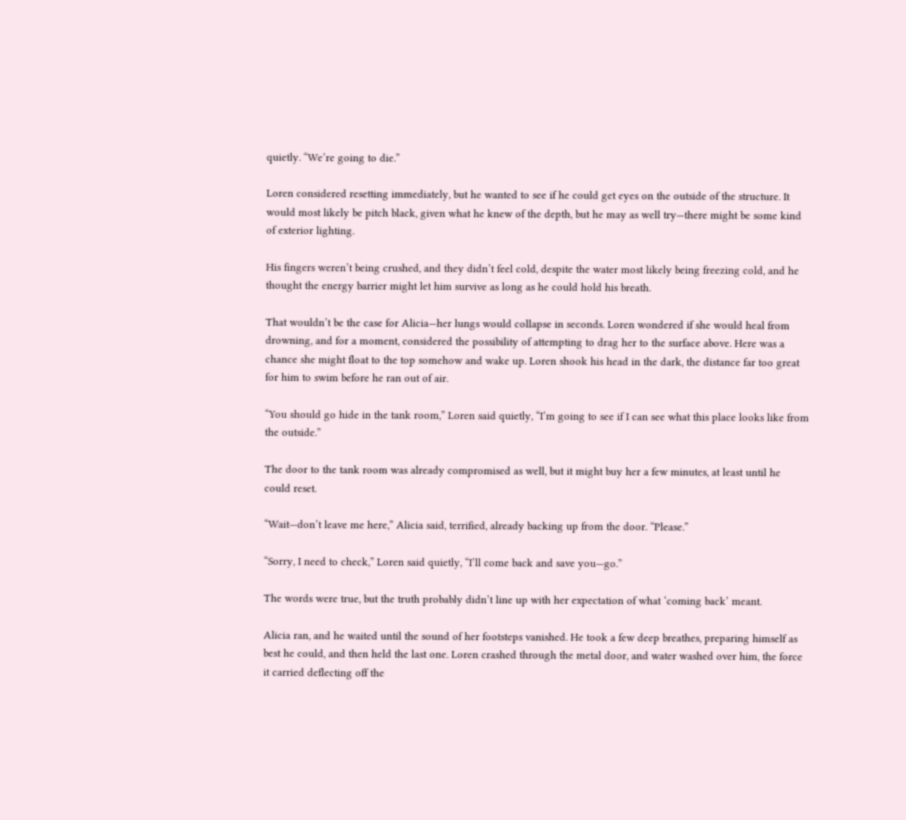quietly. “We’re going to die.”

Loren considered resetting immediately, but he wanted to see if he could get eyes on the outside of the structure. It would most likely be pitch black, given what he knew of the depth, but he may as well try—there might be some kind of exterior lighting.

His fingers weren’t being crushed, and they didn’t feel cold, despite the water most likely being freezing cold, and he thought the energy barrier might let him survive as long as he could hold his breath.

That wouldn’t be the case for Alicia—her lungs would collapse in seconds. Loren wondered if she would heal from drowning, and for a moment, considered the possibility of attempting to drag her to the surface above. Here was a chance she might float to the top somehow and wake up. Loren shook his head in the dark, the distance far too great for him to swim before he ran out of air.

“You should go hide in the tank room,” Loren said quietly, “I’m going to see if I can see what this place looks like from the outside.”

The door to the tank room was already compromised as well, but it might buy her a few minutes, at least until he could reset.

“Wait—don’t leave me here,” Alicia said, terrified, already backing up from the door. “Please.”

“Sorry, I need to check,” Loren said quietly, “I’ll come back and save you—go.”

The words were true, but the truth probably didn’t line up with her expectation of what ‘coming back’ meant.

Alicia ran, and he waited until the sound of her footsteps vanished. He took a few deep breathes, preparing himself as best he could, and then held the last one. Loren crashed through the metal door, and water washed over him, the force it carried deflecting off the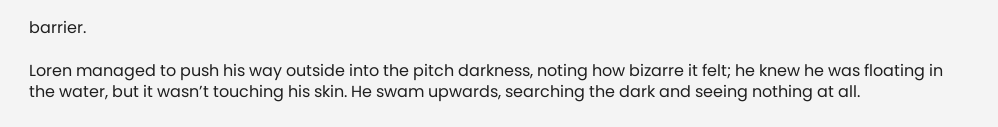barrier.

Loren managed to push his way outside into the pitch darkness, noting how bizarre it felt; he knew he was floating in the water, but it wasn’t touching his skin. He swam upwards, searching the dark and seeing nothing at all.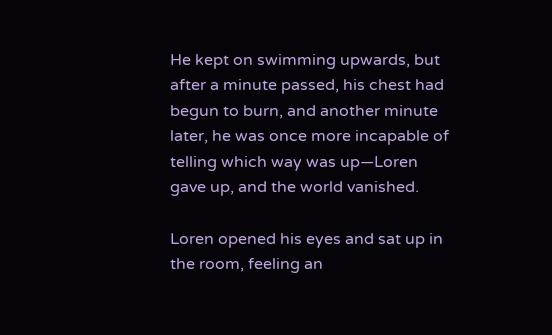He kept on swimming upwards, but after a minute passed, his chest had begun to burn, and another minute later, he was once more incapable of telling which way was up—Loren gave up, and the world vanished.

Loren opened his eyes and sat up in the room, feeling an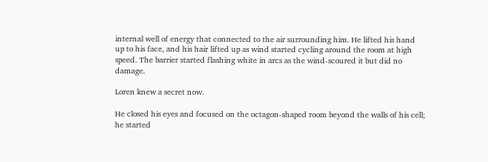internal well of energy that connected to the air surrounding him. He lifted his hand up to his face, and his hair lifted up as wind started cycling around the room at high speed. The barrier started flashing white in arcs as the wind-scoured it but did no damage.

Loren knew a secret now.

He closed his eyes and focused on the octagon-shaped room beyond the walls of his cell; he started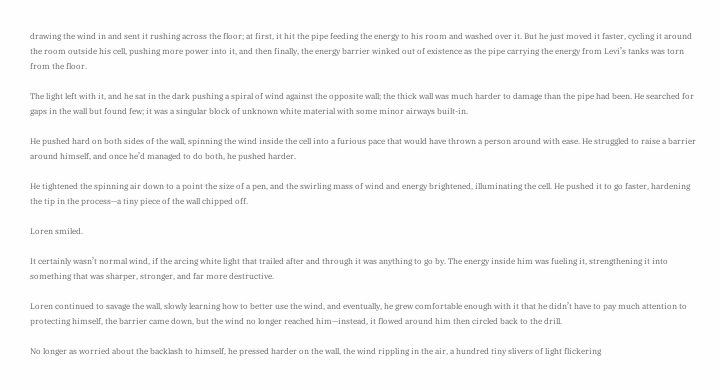drawing the wind in and sent it rushing across the floor; at first, it hit the pipe feeding the energy to his room and washed over it. But he just moved it faster, cycling it around the room outside his cell, pushing more power into it, and then finally, the energy barrier winked out of existence as the pipe carrying the energy from Levi’s tanks was torn from the floor.

The light left with it, and he sat in the dark pushing a spiral of wind against the opposite wall; the thick wall was much harder to damage than the pipe had been. He searched for gaps in the wall but found few; it was a singular block of unknown white material with some minor airways built-in.

He pushed hard on both sides of the wall, spinning the wind inside the cell into a furious pace that would have thrown a person around with ease. He struggled to raise a barrier around himself, and once he’d managed to do both, he pushed harder.

He tightened the spinning air down to a point the size of a pen, and the swirling mass of wind and energy brightened, illuminating the cell. He pushed it to go faster, hardening the tip in the process—a tiny piece of the wall chipped off.

Loren smiled.

It certainly wasn’t normal wind, if the arcing white light that trailed after and through it was anything to go by. The energy inside him was fueling it, strengthening it into something that was sharper, stronger, and far more destructive.

Loren continued to savage the wall, slowly learning how to better use the wind, and eventually, he grew comfortable enough with it that he didn’t have to pay much attention to protecting himself, the barrier came down, but the wind no longer reached him—instead, it flowed around him then circled back to the drill.

No longer as worried about the backlash to himself, he pressed harder on the wall, the wind rippling in the air, a hundred tiny slivers of light flickering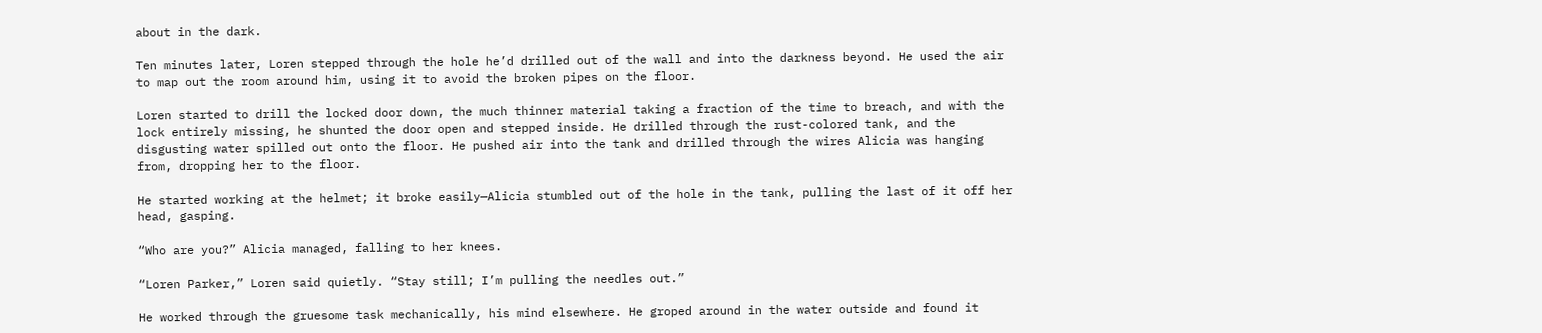about in the dark.

Ten minutes later, Loren stepped through the hole he’d drilled out of the wall and into the darkness beyond. He used the air to map out the room around him, using it to avoid the broken pipes on the floor.

Loren started to drill the locked door down, the much thinner material taking a fraction of the time to breach, and with the lock entirely missing, he shunted the door open and stepped inside. He drilled through the rust-colored tank, and the disgusting water spilled out onto the floor. He pushed air into the tank and drilled through the wires Alicia was hanging from, dropping her to the floor.

He started working at the helmet; it broke easily—Alicia stumbled out of the hole in the tank, pulling the last of it off her head, gasping.

“Who are you?” Alicia managed, falling to her knees.

“Loren Parker,” Loren said quietly. “Stay still; I’m pulling the needles out.”

He worked through the gruesome task mechanically, his mind elsewhere. He groped around in the water outside and found it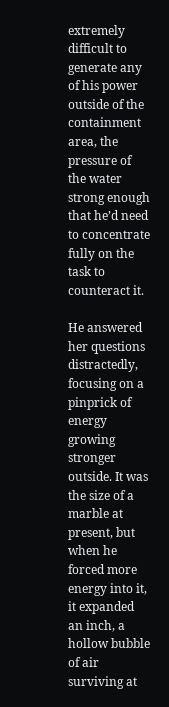extremely difficult to generate any of his power outside of the containment area, the pressure of the water strong enough that he’d need to concentrate fully on the task to counteract it.

He answered her questions distractedly, focusing on a pinprick of energy growing stronger outside. It was the size of a marble at present, but when he forced more energy into it, it expanded an inch, a hollow bubble of air surviving at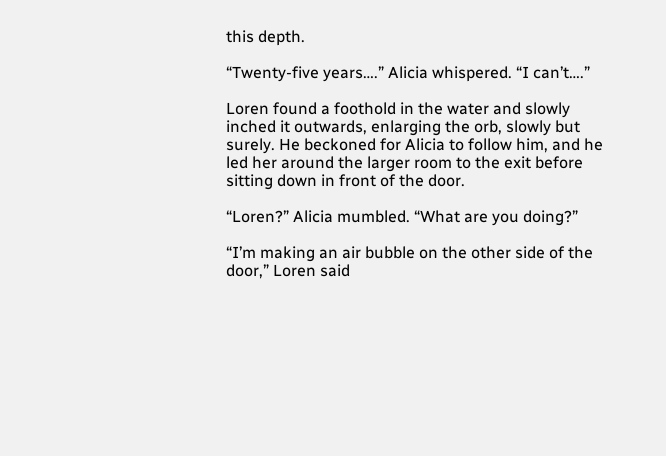this depth.

“Twenty-five years….” Alicia whispered. “I can’t….”

Loren found a foothold in the water and slowly inched it outwards, enlarging the orb, slowly but surely. He beckoned for Alicia to follow him, and he led her around the larger room to the exit before sitting down in front of the door.

“Loren?” Alicia mumbled. “What are you doing?”

“I’m making an air bubble on the other side of the door,” Loren said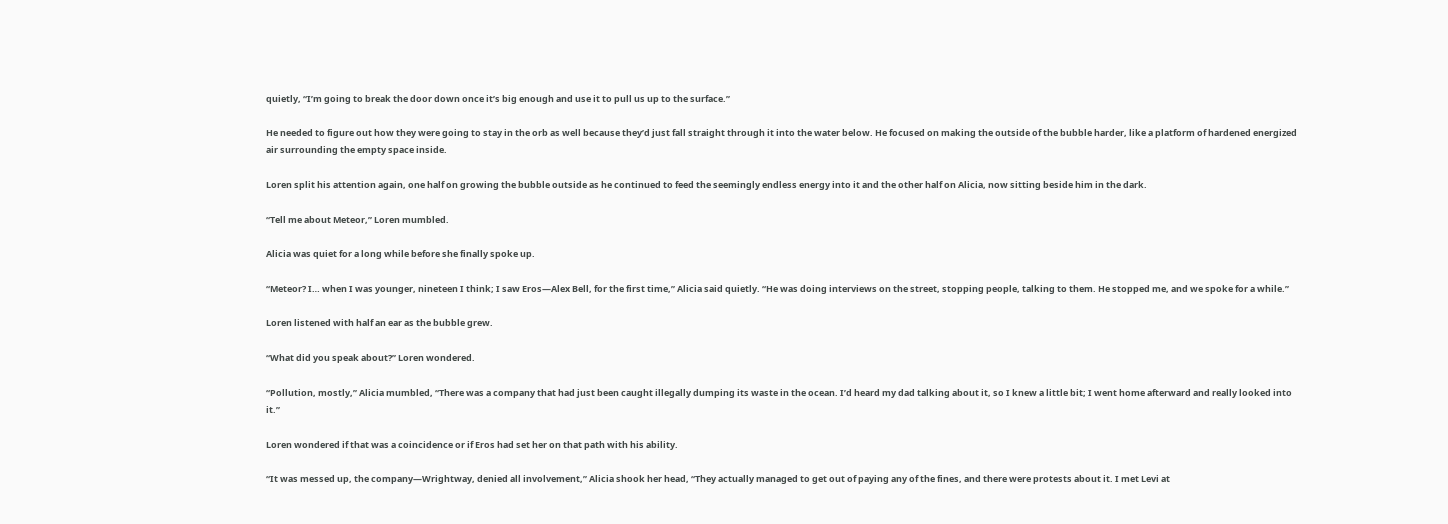quietly, “I’m going to break the door down once it’s big enough and use it to pull us up to the surface.”

He needed to figure out how they were going to stay in the orb as well because they’d just fall straight through it into the water below. He focused on making the outside of the bubble harder, like a platform of hardened energized air surrounding the empty space inside.

Loren split his attention again, one half on growing the bubble outside as he continued to feed the seemingly endless energy into it and the other half on Alicia, now sitting beside him in the dark.

“Tell me about Meteor,” Loren mumbled.

Alicia was quiet for a long while before she finally spoke up.

“Meteor? I… when I was younger, nineteen I think; I saw Eros—Alex Bell, for the first time,” Alicia said quietly. “He was doing interviews on the street, stopping people, talking to them. He stopped me, and we spoke for a while.”

Loren listened with half an ear as the bubble grew.

“What did you speak about?” Loren wondered.

“Pollution, mostly,” Alicia mumbled, “There was a company that had just been caught illegally dumping its waste in the ocean. I’d heard my dad talking about it, so I knew a little bit; I went home afterward and really looked into it.”

Loren wondered if that was a coincidence or if Eros had set her on that path with his ability.

“It was messed up, the company—Wrightway, denied all involvement,” Alicia shook her head, “They actually managed to get out of paying any of the fines, and there were protests about it. I met Levi at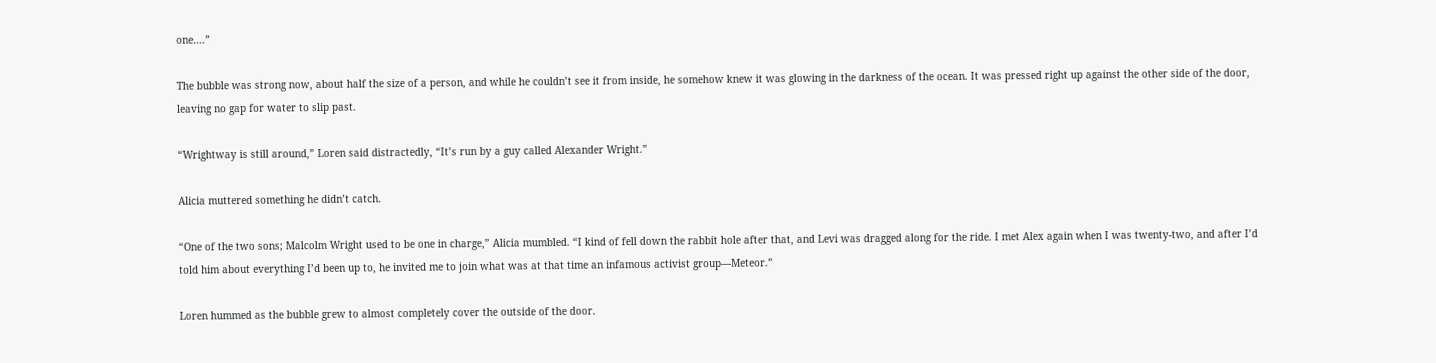one….”

The bubble was strong now, about half the size of a person, and while he couldn’t see it from inside, he somehow knew it was glowing in the darkness of the ocean. It was pressed right up against the other side of the door, leaving no gap for water to slip past.

“Wrightway is still around,” Loren said distractedly, “It’s run by a guy called Alexander Wright.”

Alicia muttered something he didn’t catch.

“One of the two sons; Malcolm Wright used to be one in charge,” Alicia mumbled. “I kind of fell down the rabbit hole after that, and Levi was dragged along for the ride. I met Alex again when I was twenty-two, and after I’d told him about everything I’d been up to, he invited me to join what was at that time an infamous activist group—Meteor.”

Loren hummed as the bubble grew to almost completely cover the outside of the door.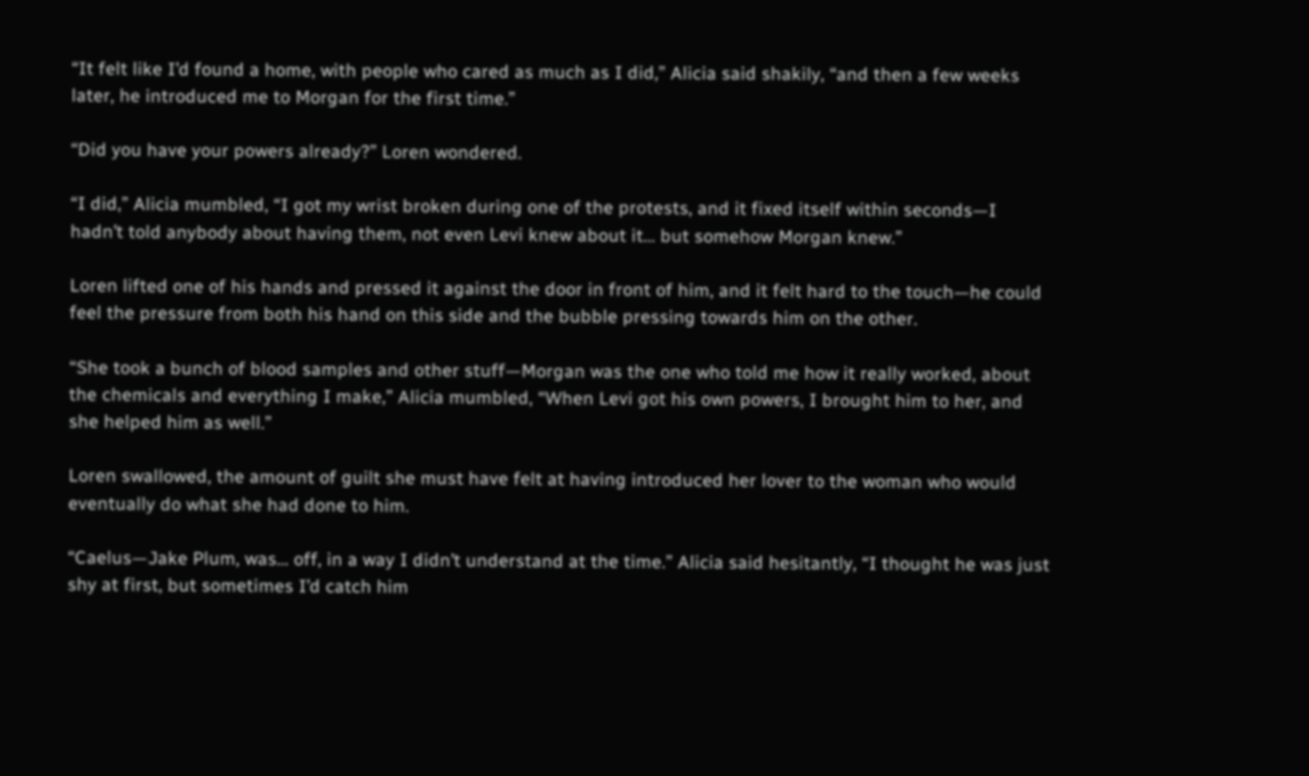“It felt like I’d found a home, with people who cared as much as I did,” Alicia said shakily, “and then a few weeks later, he introduced me to Morgan for the first time.”

“Did you have your powers already?” Loren wondered.

“I did,” Alicia mumbled, “I got my wrist broken during one of the protests, and it fixed itself within seconds—I hadn’t told anybody about having them, not even Levi knew about it… but somehow Morgan knew.”

Loren lifted one of his hands and pressed it against the door in front of him, and it felt hard to the touch—he could feel the pressure from both his hand on this side and the bubble pressing towards him on the other.

“She took a bunch of blood samples and other stuff—Morgan was the one who told me how it really worked, about the chemicals and everything I make,” Alicia mumbled, “When Levi got his own powers, I brought him to her, and she helped him as well.”

Loren swallowed, the amount of guilt she must have felt at having introduced her lover to the woman who would eventually do what she had done to him.

“Caelus—Jake Plum, was… off, in a way I didn’t understand at the time.” Alicia said hesitantly, “I thought he was just shy at first, but sometimes I’d catch him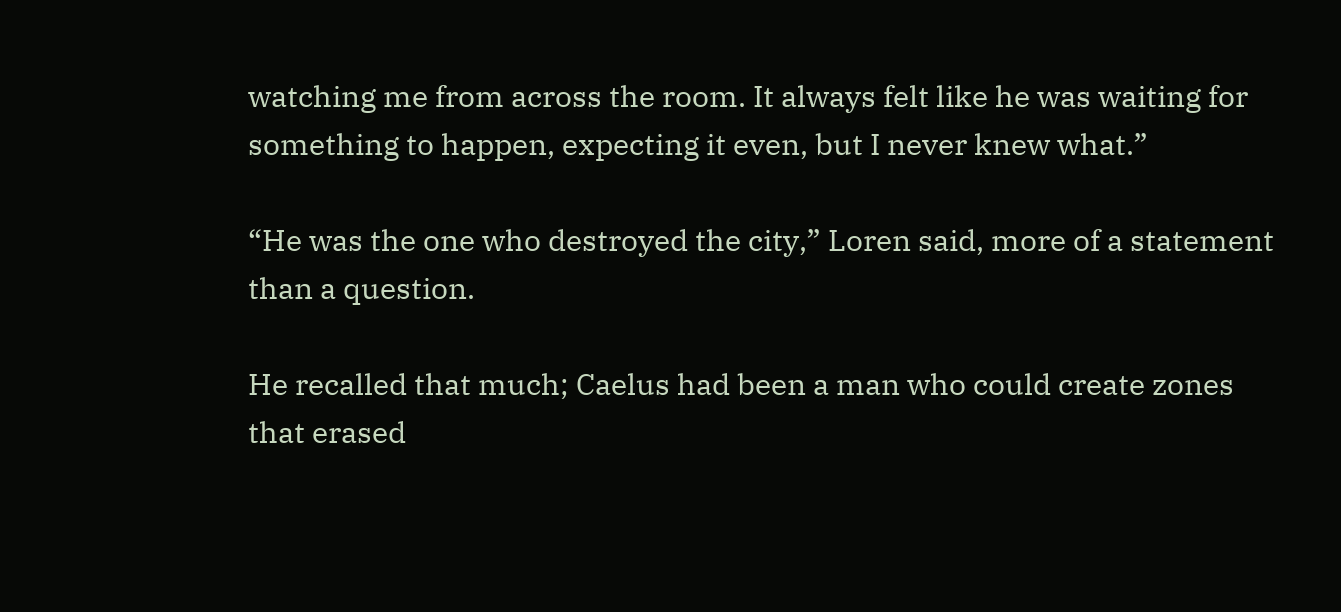watching me from across the room. It always felt like he was waiting for something to happen, expecting it even, but I never knew what.”

“He was the one who destroyed the city,” Loren said, more of a statement than a question.

He recalled that much; Caelus had been a man who could create zones that erased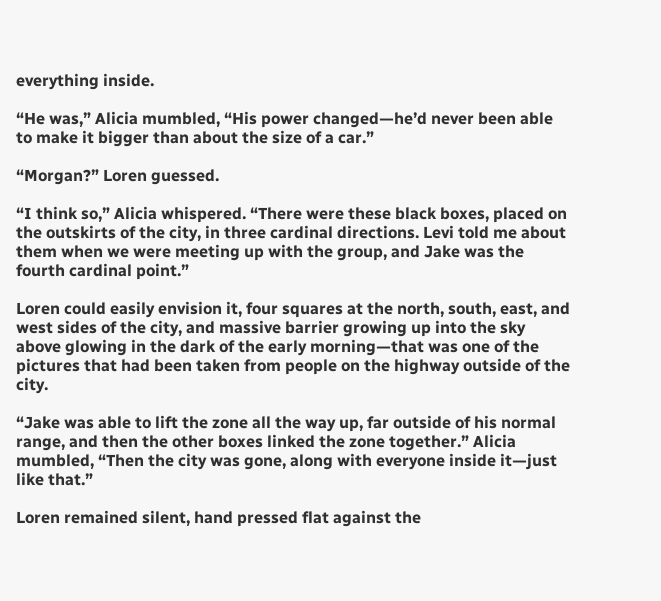everything inside.

“He was,” Alicia mumbled, “His power changed—he’d never been able to make it bigger than about the size of a car.”

“Morgan?” Loren guessed.

“I think so,” Alicia whispered. “There were these black boxes, placed on the outskirts of the city, in three cardinal directions. Levi told me about them when we were meeting up with the group, and Jake was the fourth cardinal point.”

Loren could easily envision it, four squares at the north, south, east, and west sides of the city, and massive barrier growing up into the sky above glowing in the dark of the early morning—that was one of the pictures that had been taken from people on the highway outside of the city.

“Jake was able to lift the zone all the way up, far outside of his normal range, and then the other boxes linked the zone together.” Alicia mumbled, “Then the city was gone, along with everyone inside it—just like that.”

Loren remained silent, hand pressed flat against the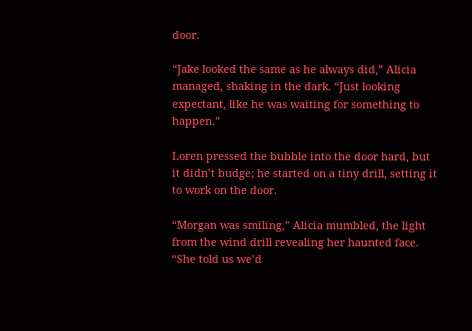door.

“Jake looked the same as he always did,” Alicia managed, shaking in the dark. “Just looking expectant, like he was waiting for something to happen.”

Loren pressed the bubble into the door hard, but it didn’t budge; he started on a tiny drill, setting it to work on the door.

“Morgan was smiling,” Alicia mumbled, the light from the wind drill revealing her haunted face. “She told us we’d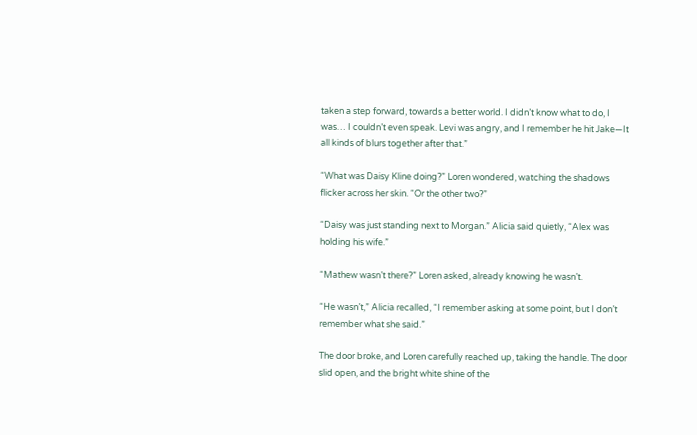taken a step forward, towards a better world. I didn’t know what to do, I was… I couldn’t even speak. Levi was angry, and I remember he hit Jake—It all kinds of blurs together after that.”

“What was Daisy Kline doing?” Loren wondered, watching the shadows flicker across her skin. “Or the other two?”

“Daisy was just standing next to Morgan.” Alicia said quietly, “Alex was holding his wife.”

“Mathew wasn’t there?” Loren asked, already knowing he wasn’t.

“He wasn’t,” Alicia recalled, “I remember asking at some point, but I don’t remember what she said.”

The door broke, and Loren carefully reached up, taking the handle. The door slid open, and the bright white shine of the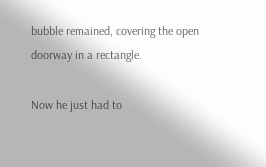bubble remained, covering the open doorway in a rectangle.

Now he just had to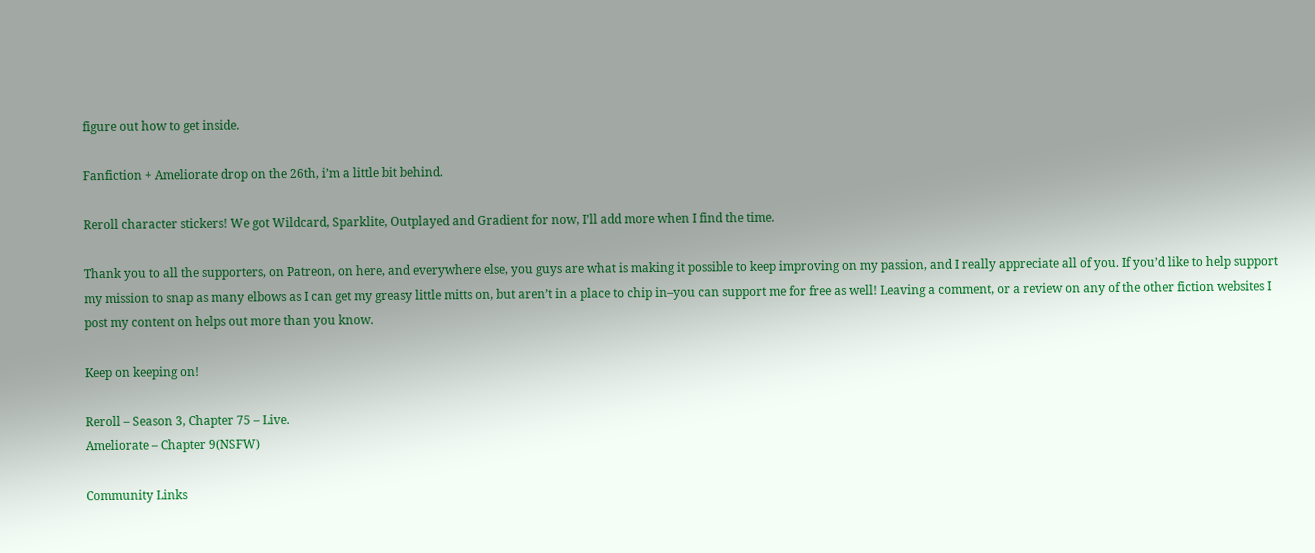figure out how to get inside.

Fanfiction + Ameliorate drop on the 26th, i’m a little bit behind.

Reroll character stickers! We got Wildcard, Sparklite, Outplayed and Gradient for now, I’ll add more when I find the time.

Thank you to all the supporters, on Patreon, on here, and everywhere else, you guys are what is making it possible to keep improving on my passion, and I really appreciate all of you. If you’d like to help support my mission to snap as many elbows as I can get my greasy little mitts on, but aren’t in a place to chip in–you can support me for free as well! Leaving a comment, or a review on any of the other fiction websites I post my content on helps out more than you know.

Keep on keeping on!

Reroll – Season 3, Chapter 75 – Live.
Ameliorate – Chapter 9(NSFW)

Community Links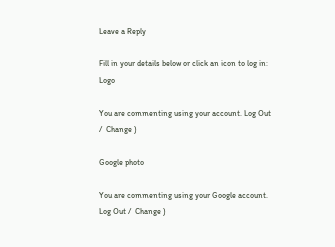Leave a Reply

Fill in your details below or click an icon to log in: Logo

You are commenting using your account. Log Out /  Change )

Google photo

You are commenting using your Google account. Log Out /  Change )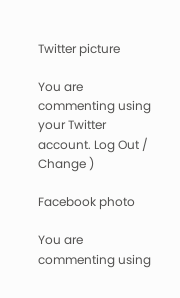Twitter picture

You are commenting using your Twitter account. Log Out /  Change )

Facebook photo

You are commenting using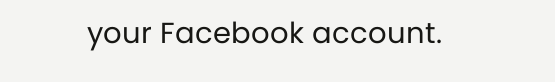your Facebook account.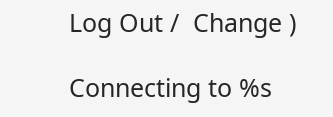Log Out /  Change )

Connecting to %s